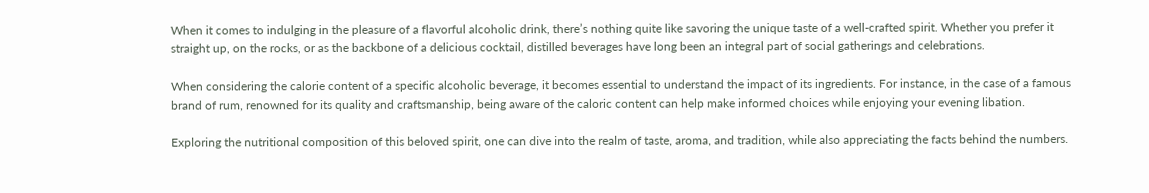When it comes to indulging in the pleasure of a flavorful alcoholic drink, there’s nothing quite like savoring the unique taste of a well-crafted spirit. Whether you prefer it straight up, on the rocks, or as the backbone of a delicious cocktail, distilled beverages have long been an integral part of social gatherings and celebrations.

When considering the calorie content of a specific alcoholic beverage, it becomes essential to understand the impact of its ingredients. For instance, in the case of a famous brand of rum, renowned for its quality and craftsmanship, being aware of the caloric content can help make informed choices while enjoying your evening libation.

Exploring the nutritional composition of this beloved spirit, one can dive into the realm of taste, aroma, and tradition, while also appreciating the facts behind the numbers.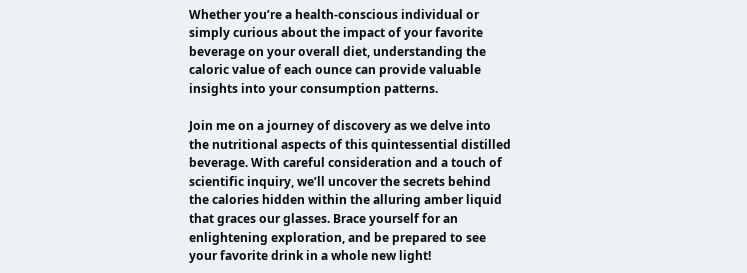Whether you’re a health-conscious individual or simply curious about the impact of your favorite beverage on your overall diet, understanding the caloric value of each ounce can provide valuable insights into your consumption patterns.

Join me on a journey of discovery as we delve into the nutritional aspects of this quintessential distilled beverage. With careful consideration and a touch of scientific inquiry, we’ll uncover the secrets behind the calories hidden within the alluring amber liquid that graces our glasses. Brace yourself for an enlightening exploration, and be prepared to see your favorite drink in a whole new light!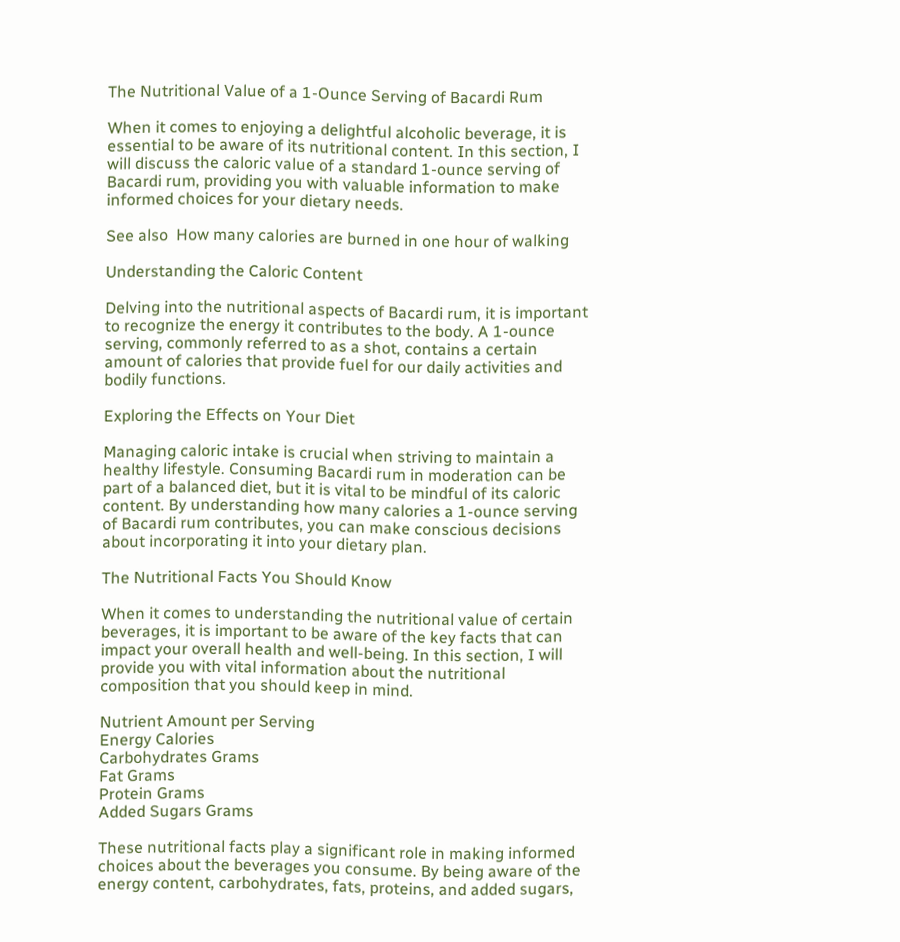The Nutritional Value of a 1-Ounce Serving of Bacardi Rum

When it comes to enjoying a delightful alcoholic beverage, it is essential to be aware of its nutritional content. In this section, I will discuss the caloric value of a standard 1-ounce serving of Bacardi rum, providing you with valuable information to make informed choices for your dietary needs.

See also  How many calories are burned in one hour of walking

Understanding the Caloric Content

Delving into the nutritional aspects of Bacardi rum, it is important to recognize the energy it contributes to the body. A 1-ounce serving, commonly referred to as a shot, contains a certain amount of calories that provide fuel for our daily activities and bodily functions.

Exploring the Effects on Your Diet

Managing caloric intake is crucial when striving to maintain a healthy lifestyle. Consuming Bacardi rum in moderation can be part of a balanced diet, but it is vital to be mindful of its caloric content. By understanding how many calories a 1-ounce serving of Bacardi rum contributes, you can make conscious decisions about incorporating it into your dietary plan.

The Nutritional Facts You Should Know

When it comes to understanding the nutritional value of certain beverages, it is important to be aware of the key facts that can impact your overall health and well-being. In this section, I will provide you with vital information about the nutritional composition that you should keep in mind.

Nutrient Amount per Serving
Energy Calories
Carbohydrates Grams
Fat Grams
Protein Grams
Added Sugars Grams

These nutritional facts play a significant role in making informed choices about the beverages you consume. By being aware of the energy content, carbohydrates, fats, proteins, and added sugars,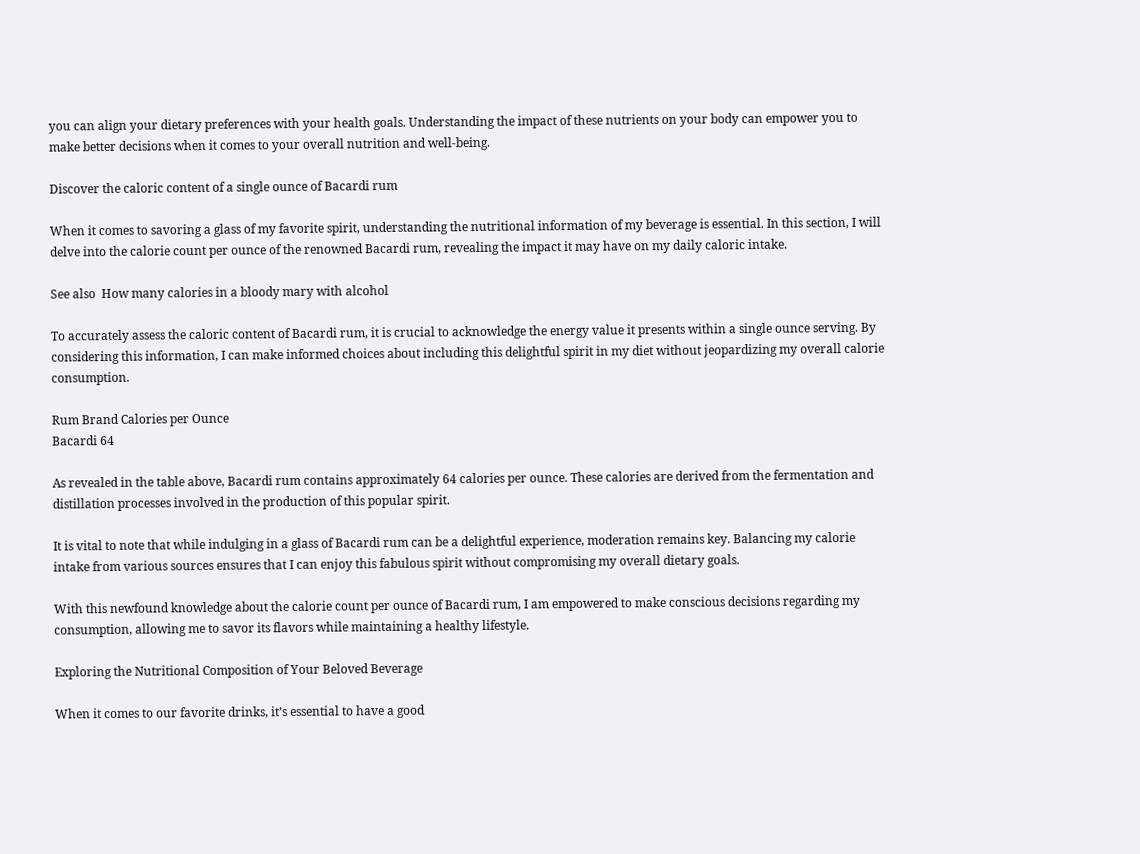you can align your dietary preferences with your health goals. Understanding the impact of these nutrients on your body can empower you to make better decisions when it comes to your overall nutrition and well-being.

Discover the caloric content of a single ounce of Bacardi rum

When it comes to savoring a glass of my favorite spirit, understanding the nutritional information of my beverage is essential. In this section, I will delve into the calorie count per ounce of the renowned Bacardi rum, revealing the impact it may have on my daily caloric intake.

See also  How many calories in a bloody mary with alcohol

To accurately assess the caloric content of Bacardi rum, it is crucial to acknowledge the energy value it presents within a single ounce serving. By considering this information, I can make informed choices about including this delightful spirit in my diet without jeopardizing my overall calorie consumption.

Rum Brand Calories per Ounce
Bacardi 64

As revealed in the table above, Bacardi rum contains approximately 64 calories per ounce. These calories are derived from the fermentation and distillation processes involved in the production of this popular spirit.

It is vital to note that while indulging in a glass of Bacardi rum can be a delightful experience, moderation remains key. Balancing my calorie intake from various sources ensures that I can enjoy this fabulous spirit without compromising my overall dietary goals.

With this newfound knowledge about the calorie count per ounce of Bacardi rum, I am empowered to make conscious decisions regarding my consumption, allowing me to savor its flavors while maintaining a healthy lifestyle.

Exploring the Nutritional Composition of Your Beloved Beverage

When it comes to our favorite drinks, it’s essential to have a good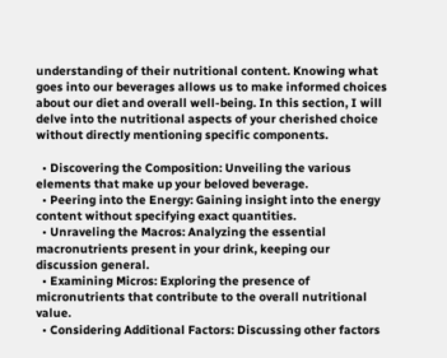understanding of their nutritional content. Knowing what goes into our beverages allows us to make informed choices about our diet and overall well-being. In this section, I will delve into the nutritional aspects of your cherished choice without directly mentioning specific components.

  • Discovering the Composition: Unveiling the various elements that make up your beloved beverage.
  • Peering into the Energy: Gaining insight into the energy content without specifying exact quantities.
  • Unraveling the Macros: Analyzing the essential macronutrients present in your drink, keeping our discussion general.
  • Examining Micros: Exploring the presence of micronutrients that contribute to the overall nutritional value.
  • Considering Additional Factors: Discussing other factors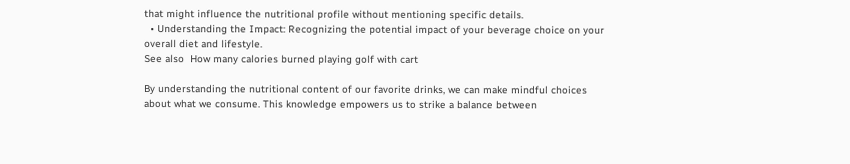that might influence the nutritional profile without mentioning specific details.
  • Understanding the Impact: Recognizing the potential impact of your beverage choice on your overall diet and lifestyle.
See also  How many calories burned playing golf with cart

By understanding the nutritional content of our favorite drinks, we can make mindful choices about what we consume. This knowledge empowers us to strike a balance between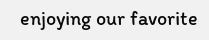enjoying our favorite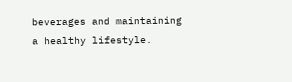beverages and maintaining a healthy lifestyle.